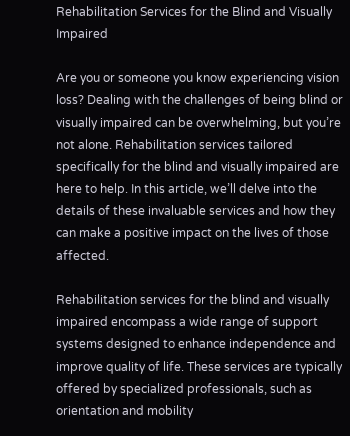Rehabilitation Services for the Blind and Visually Impaired

Are you or someone you know experiencing vision loss? Dealing with the challenges of being blind or visually impaired can be overwhelming, but you’re not alone. Rehabilitation services tailored specifically for the blind and visually impaired are here to help. In this article, we’ll delve into the details of these invaluable services and how they can make a positive impact on the lives of those affected.

Rehabilitation services for the blind and visually impaired encompass a wide range of support systems designed to enhance independence and improve quality of life. These services are typically offered by specialized professionals, such as orientation and mobility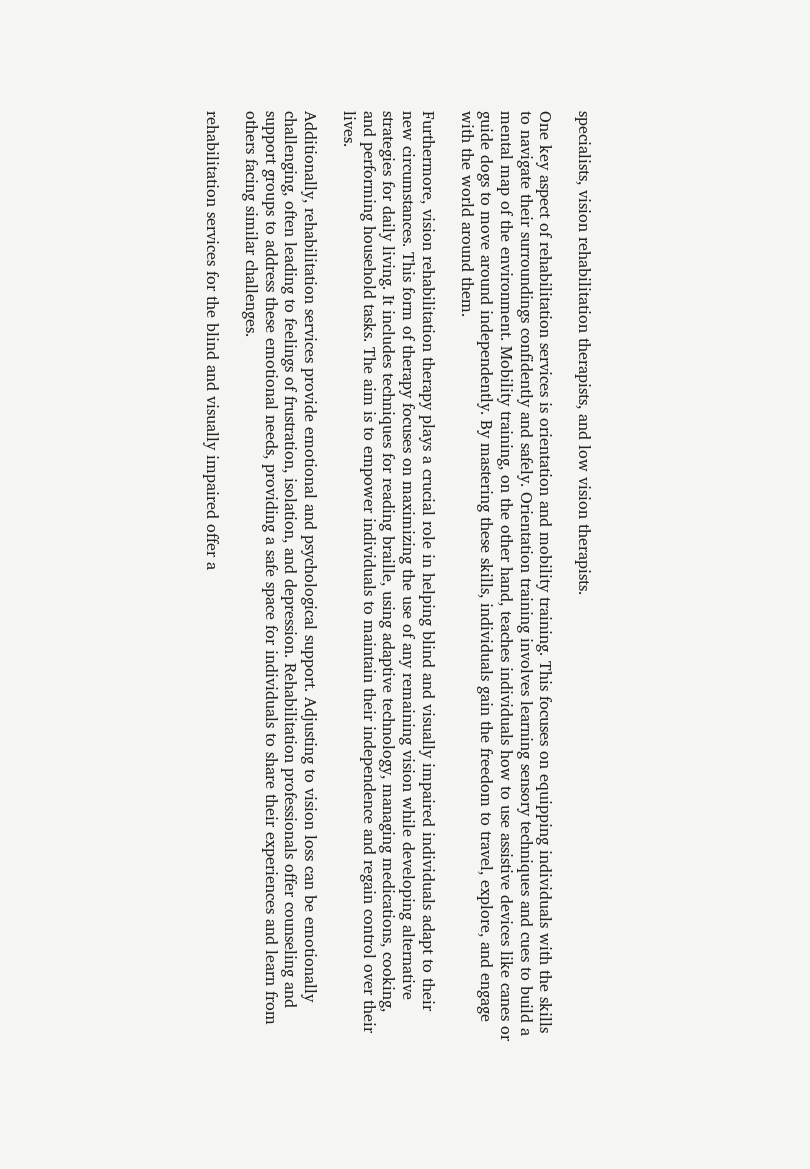specialists, vision rehabilitation therapists, and low vision therapists.

One key aspect of rehabilitation services is orientation and mobility training. This focuses on equipping individuals with the skills to navigate their surroundings confidently and safely. Orientation training involves learning sensory techniques and cues to build a mental map of the environment. Mobility training, on the other hand, teaches individuals how to use assistive devices like canes or guide dogs to move around independently. By mastering these skills, individuals gain the freedom to travel, explore, and engage with the world around them.

Furthermore, vision rehabilitation therapy plays a crucial role in helping blind and visually impaired individuals adapt to their new circumstances. This form of therapy focuses on maximizing the use of any remaining vision while developing alternative strategies for daily living. It includes techniques for reading braille, using adaptive technology, managing medications, cooking, and performing household tasks. The aim is to empower individuals to maintain their independence and regain control over their lives.

Additionally, rehabilitation services provide emotional and psychological support. Adjusting to vision loss can be emotionally challenging, often leading to feelings of frustration, isolation, and depression. Rehabilitation professionals offer counseling and support groups to address these emotional needs, providing a safe space for individuals to share their experiences and learn from others facing similar challenges.

rehabilitation services for the blind and visually impaired offer a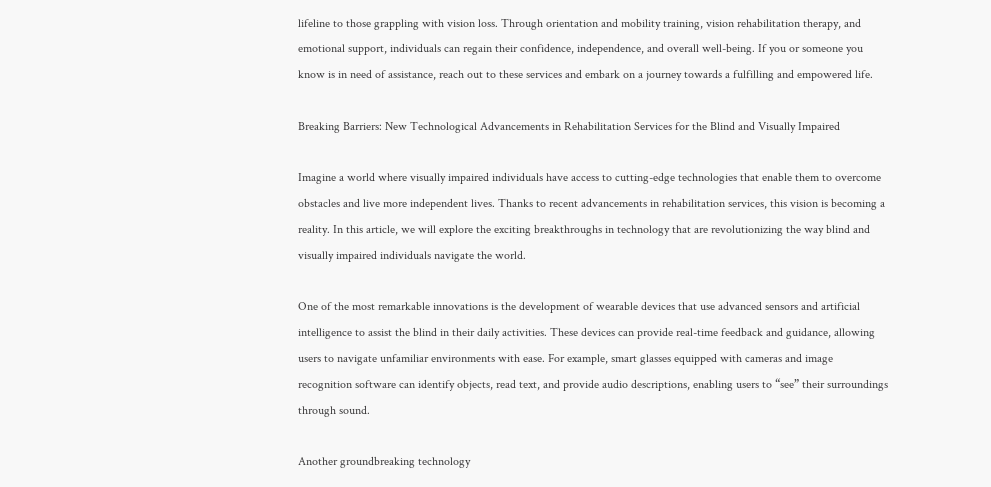lifeline to those grappling with vision loss. Through orientation and mobility training, vision rehabilitation therapy, and emotional support, individuals can regain their confidence, independence, and overall well-being. If you or someone you know is in need of assistance, reach out to these services and embark on a journey towards a fulfilling and empowered life.

Breaking Barriers: New Technological Advancements in Rehabilitation Services for the Blind and Visually Impaired

Imagine a world where visually impaired individuals have access to cutting-edge technologies that enable them to overcome obstacles and live more independent lives. Thanks to recent advancements in rehabilitation services, this vision is becoming a reality. In this article, we will explore the exciting breakthroughs in technology that are revolutionizing the way blind and visually impaired individuals navigate the world.

One of the most remarkable innovations is the development of wearable devices that use advanced sensors and artificial intelligence to assist the blind in their daily activities. These devices can provide real-time feedback and guidance, allowing users to navigate unfamiliar environments with ease. For example, smart glasses equipped with cameras and image recognition software can identify objects, read text, and provide audio descriptions, enabling users to “see” their surroundings through sound.

Another groundbreaking technology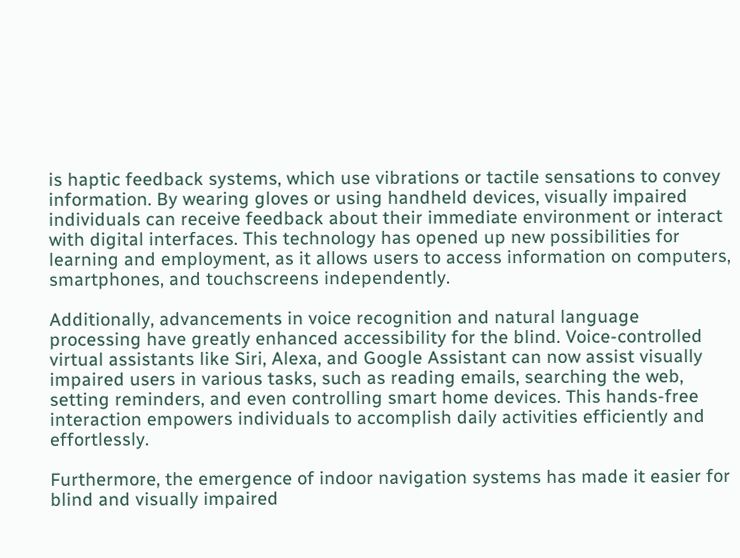is haptic feedback systems, which use vibrations or tactile sensations to convey information. By wearing gloves or using handheld devices, visually impaired individuals can receive feedback about their immediate environment or interact with digital interfaces. This technology has opened up new possibilities for learning and employment, as it allows users to access information on computers, smartphones, and touchscreens independently.

Additionally, advancements in voice recognition and natural language processing have greatly enhanced accessibility for the blind. Voice-controlled virtual assistants like Siri, Alexa, and Google Assistant can now assist visually impaired users in various tasks, such as reading emails, searching the web, setting reminders, and even controlling smart home devices. This hands-free interaction empowers individuals to accomplish daily activities efficiently and effortlessly.

Furthermore, the emergence of indoor navigation systems has made it easier for blind and visually impaired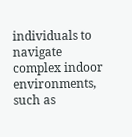individuals to navigate complex indoor environments, such as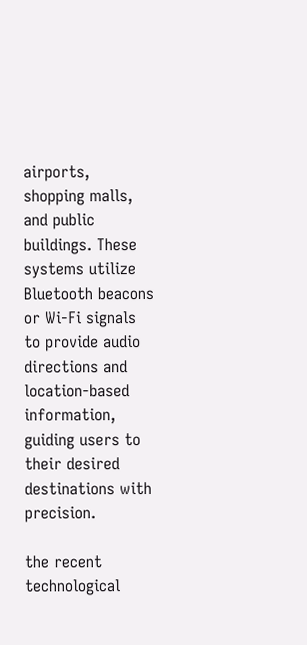airports, shopping malls, and public buildings. These systems utilize Bluetooth beacons or Wi-Fi signals to provide audio directions and location-based information, guiding users to their desired destinations with precision.

the recent technological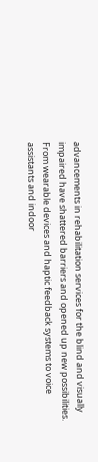advancements in rehabilitation services for the blind and visually impaired have shattered barriers and opened up new possibilities. From wearable devices and haptic feedback systems to voice assistants and indoor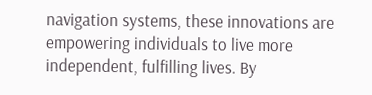navigation systems, these innovations are empowering individuals to live more independent, fulfilling lives. By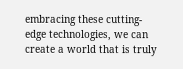embracing these cutting-edge technologies, we can create a world that is truly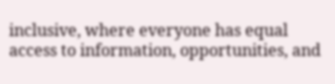inclusive, where everyone has equal access to information, opportunities, and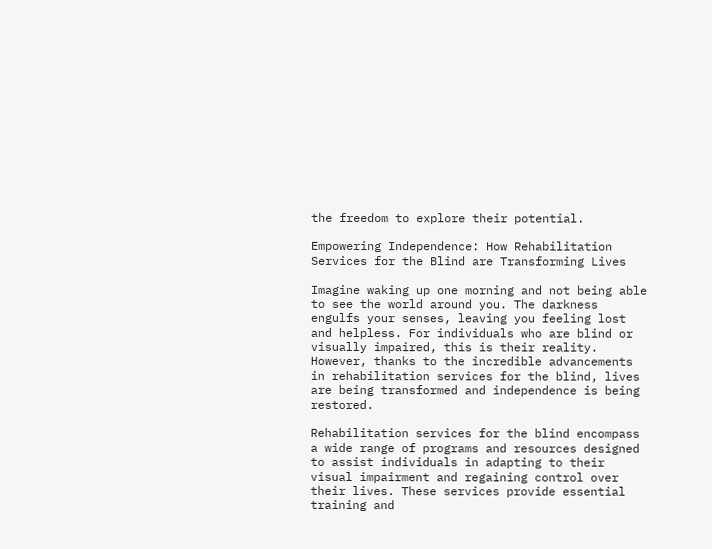the freedom to explore their potential.

Empowering Independence: How Rehabilitation Services for the Blind are Transforming Lives

Imagine waking up one morning and not being able to see the world around you. The darkness engulfs your senses, leaving you feeling lost and helpless. For individuals who are blind or visually impaired, this is their reality. However, thanks to the incredible advancements in rehabilitation services for the blind, lives are being transformed and independence is being restored.

Rehabilitation services for the blind encompass a wide range of programs and resources designed to assist individuals in adapting to their visual impairment and regaining control over their lives. These services provide essential training and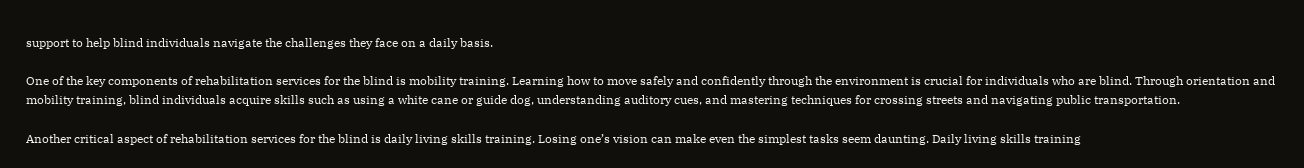support to help blind individuals navigate the challenges they face on a daily basis.

One of the key components of rehabilitation services for the blind is mobility training. Learning how to move safely and confidently through the environment is crucial for individuals who are blind. Through orientation and mobility training, blind individuals acquire skills such as using a white cane or guide dog, understanding auditory cues, and mastering techniques for crossing streets and navigating public transportation.

Another critical aspect of rehabilitation services for the blind is daily living skills training. Losing one’s vision can make even the simplest tasks seem daunting. Daily living skills training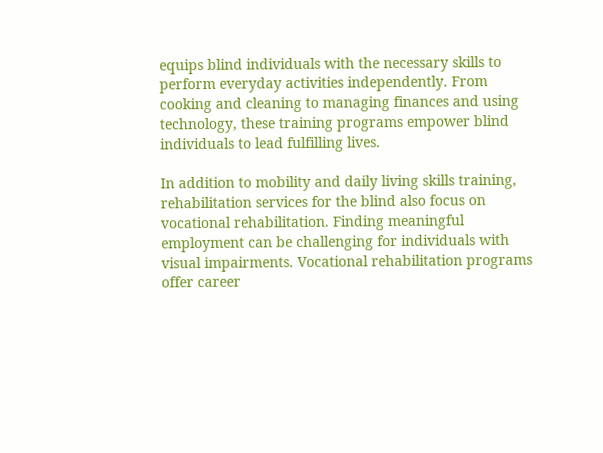equips blind individuals with the necessary skills to perform everyday activities independently. From cooking and cleaning to managing finances and using technology, these training programs empower blind individuals to lead fulfilling lives.

In addition to mobility and daily living skills training, rehabilitation services for the blind also focus on vocational rehabilitation. Finding meaningful employment can be challenging for individuals with visual impairments. Vocational rehabilitation programs offer career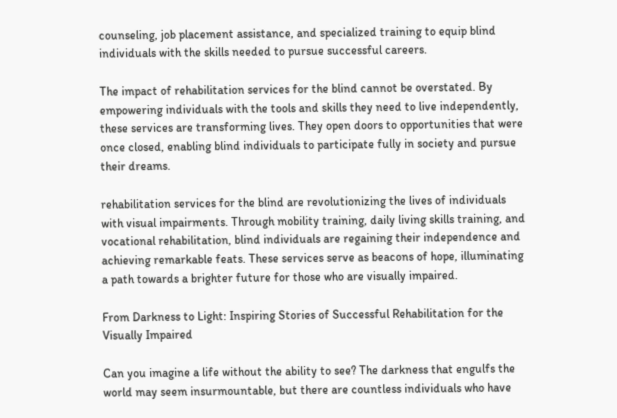counseling, job placement assistance, and specialized training to equip blind individuals with the skills needed to pursue successful careers.

The impact of rehabilitation services for the blind cannot be overstated. By empowering individuals with the tools and skills they need to live independently, these services are transforming lives. They open doors to opportunities that were once closed, enabling blind individuals to participate fully in society and pursue their dreams.

rehabilitation services for the blind are revolutionizing the lives of individuals with visual impairments. Through mobility training, daily living skills training, and vocational rehabilitation, blind individuals are regaining their independence and achieving remarkable feats. These services serve as beacons of hope, illuminating a path towards a brighter future for those who are visually impaired.

From Darkness to Light: Inspiring Stories of Successful Rehabilitation for the Visually Impaired

Can you imagine a life without the ability to see? The darkness that engulfs the world may seem insurmountable, but there are countless individuals who have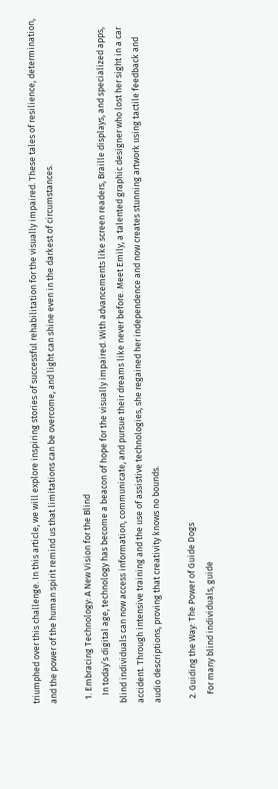triumphed over this challenge. In this article, we will explore inspiring stories of successful rehabilitation for the visually impaired. These tales of resilience, determination, and the power of the human spirit remind us that limitations can be overcome, and light can shine even in the darkest of circumstances.

  1. Embracing Technology: A New Vision for the Blind
    In today’s digital age, technology has become a beacon of hope for the visually impaired. With advancements like screen readers, Braille displays, and specialized apps, blind individuals can now access information, communicate, and pursue their dreams like never before. Meet Emily, a talented graphic designer who lost her sight in a car accident. Through intensive training and the use of assistive technologies, she regained her independence and now creates stunning artwork using tactile feedback and audio descriptions, proving that creativity knows no bounds.

  2. Guiding the Way: The Power of Guide Dogs
    For many blind individuals, guide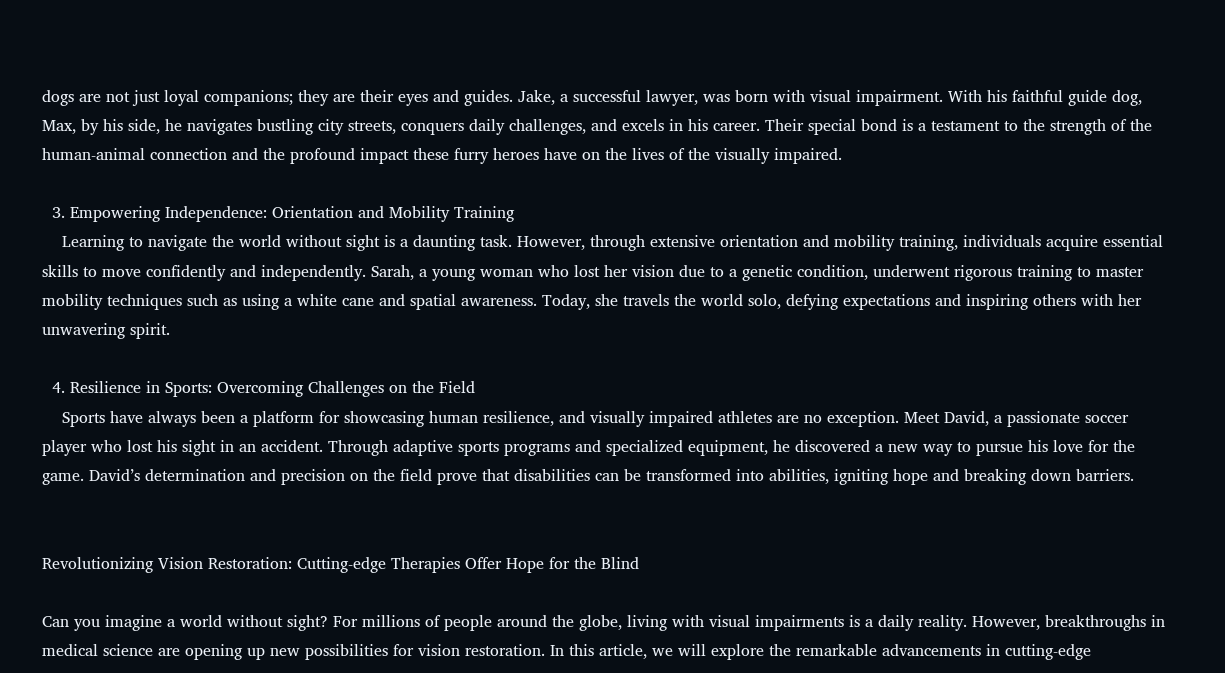dogs are not just loyal companions; they are their eyes and guides. Jake, a successful lawyer, was born with visual impairment. With his faithful guide dog, Max, by his side, he navigates bustling city streets, conquers daily challenges, and excels in his career. Their special bond is a testament to the strength of the human-animal connection and the profound impact these furry heroes have on the lives of the visually impaired.

  3. Empowering Independence: Orientation and Mobility Training
    Learning to navigate the world without sight is a daunting task. However, through extensive orientation and mobility training, individuals acquire essential skills to move confidently and independently. Sarah, a young woman who lost her vision due to a genetic condition, underwent rigorous training to master mobility techniques such as using a white cane and spatial awareness. Today, she travels the world solo, defying expectations and inspiring others with her unwavering spirit.

  4. Resilience in Sports: Overcoming Challenges on the Field
    Sports have always been a platform for showcasing human resilience, and visually impaired athletes are no exception. Meet David, a passionate soccer player who lost his sight in an accident. Through adaptive sports programs and specialized equipment, he discovered a new way to pursue his love for the game. David’s determination and precision on the field prove that disabilities can be transformed into abilities, igniting hope and breaking down barriers.


Revolutionizing Vision Restoration: Cutting-edge Therapies Offer Hope for the Blind

Can you imagine a world without sight? For millions of people around the globe, living with visual impairments is a daily reality. However, breakthroughs in medical science are opening up new possibilities for vision restoration. In this article, we will explore the remarkable advancements in cutting-edge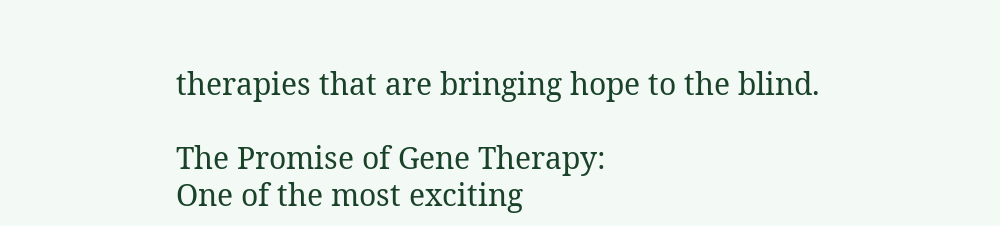therapies that are bringing hope to the blind.

The Promise of Gene Therapy:
One of the most exciting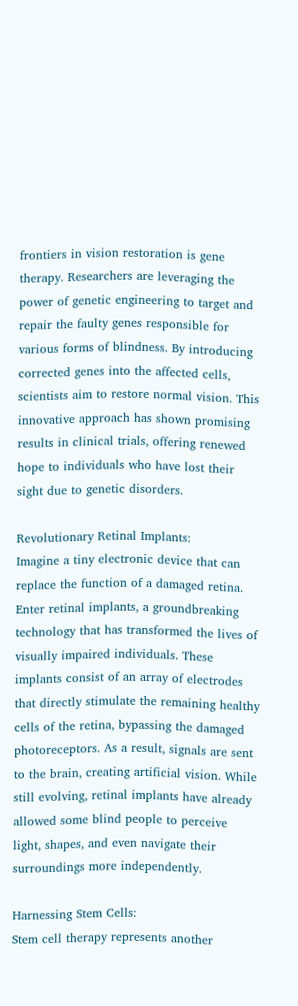frontiers in vision restoration is gene therapy. Researchers are leveraging the power of genetic engineering to target and repair the faulty genes responsible for various forms of blindness. By introducing corrected genes into the affected cells, scientists aim to restore normal vision. This innovative approach has shown promising results in clinical trials, offering renewed hope to individuals who have lost their sight due to genetic disorders.

Revolutionary Retinal Implants:
Imagine a tiny electronic device that can replace the function of a damaged retina. Enter retinal implants, a groundbreaking technology that has transformed the lives of visually impaired individuals. These implants consist of an array of electrodes that directly stimulate the remaining healthy cells of the retina, bypassing the damaged photoreceptors. As a result, signals are sent to the brain, creating artificial vision. While still evolving, retinal implants have already allowed some blind people to perceive light, shapes, and even navigate their surroundings more independently.

Harnessing Stem Cells:
Stem cell therapy represents another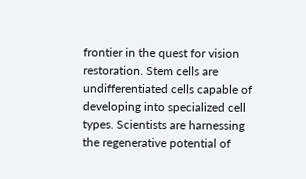frontier in the quest for vision restoration. Stem cells are undifferentiated cells capable of developing into specialized cell types. Scientists are harnessing the regenerative potential of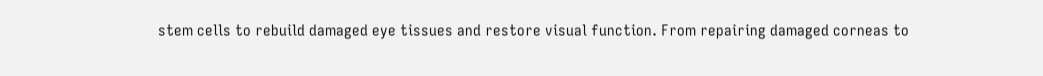stem cells to rebuild damaged eye tissues and restore visual function. From repairing damaged corneas to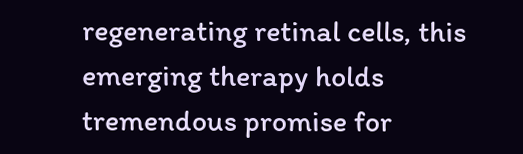regenerating retinal cells, this emerging therapy holds tremendous promise for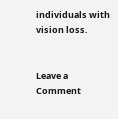individuals with vision loss.


Leave a Comment